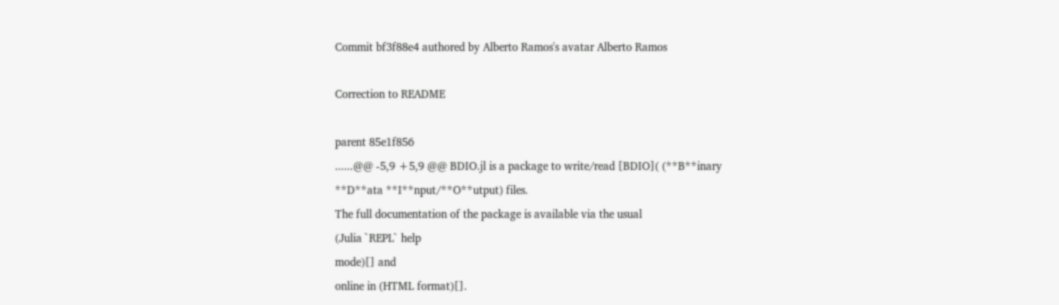Commit bf3f88e4 authored by Alberto Ramos's avatar Alberto Ramos

Correction to README

parent 85e1f856
......@@ -5,9 +5,9 @@ BDIO.jl is a package to write/read [BDIO]( (**B**inary
**D**ata **I**nput/**O**utput) files.
The full documentation of the package is available via the usual
(Julia `REPL` help
mode)[] and
online in (HTML format)[].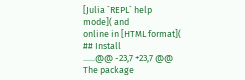[Julia `REPL` help
mode]( and
online in [HTML format](
## Install
......@@ -23,7 +23,7 @@ The package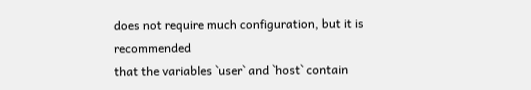does not require much configuration, but it is recommended
that the variables `user` and `host` contain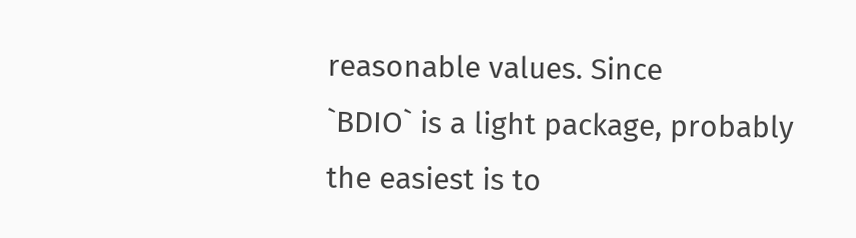reasonable values. Since
`BDIO` is a light package, probably the easiest is to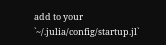add to your
`~/.julia/config/startup.jl`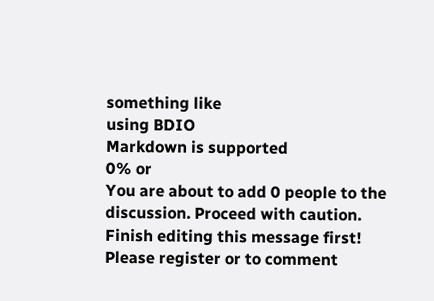something like
using BDIO
Markdown is supported
0% or
You are about to add 0 people to the discussion. Proceed with caution.
Finish editing this message first!
Please register or to comment